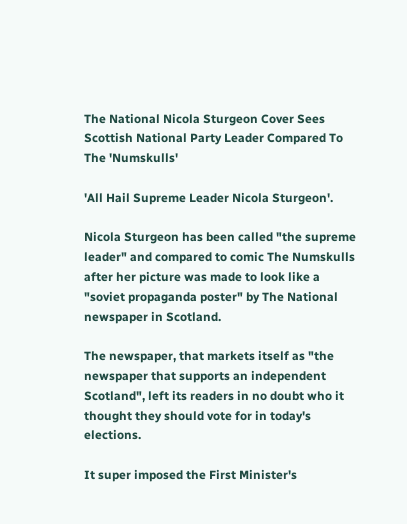The National Nicola Sturgeon Cover Sees Scottish National Party Leader Compared To The 'Numskulls'

'All Hail Supreme Leader Nicola Sturgeon'.

Nicola Sturgeon has been called "the supreme leader" and compared to comic The Numskulls after her picture was made to look like a "soviet propaganda poster" by The National newspaper in Scotland.

The newspaper, that markets itself as "the newspaper that supports an independent Scotland", left its readers in no doubt who it thought they should vote for in today's elections.

It super imposed the First Minister's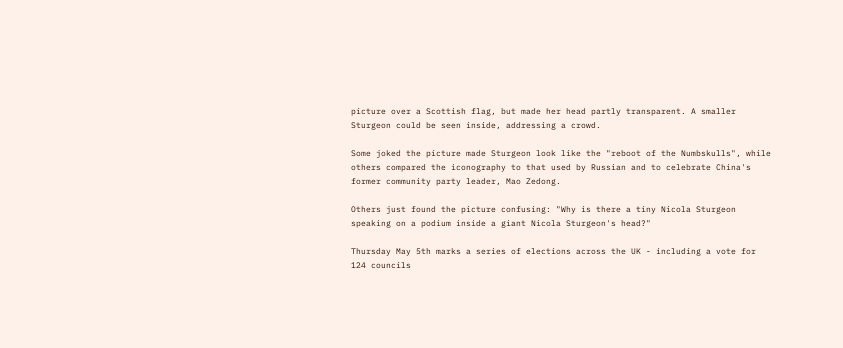picture over a Scottish flag, but made her head partly transparent. A smaller Sturgeon could be seen inside, addressing a crowd.

Some joked the picture made Sturgeon look like the "reboot of the Numbskulls", while others compared the iconography to that used by Russian and to celebrate China's former community party leader, Mao Zedong.

Others just found the picture confusing: "Why is there a tiny Nicola Sturgeon speaking on a podium inside a giant Nicola Sturgeon's head?"

Thursday May 5th marks a series of elections across the UK - including a vote for 124 councils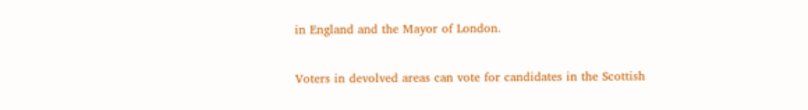in England and the Mayor of London.

Voters in devolved areas can vote for candidates in the Scottish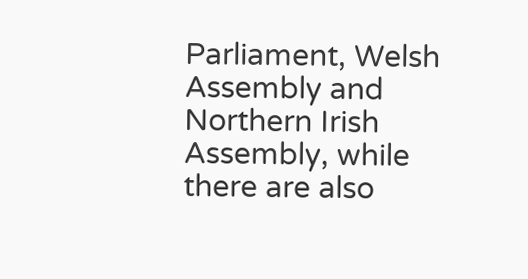Parliament, Welsh Assembly and Northern Irish Assembly, while there are also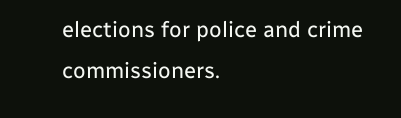elections for police and crime commissioners.